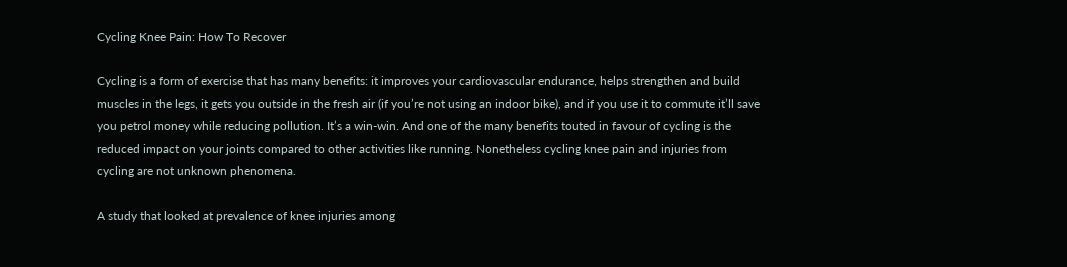Cycling Knee Pain: How To Recover

Cycling is a form of exercise that has many benefits: it improves your cardiovascular endurance, helps strengthen and build muscles in the legs, it gets you outside in the fresh air (if you’re not using an indoor bike), and if you use it to commute it’ll save you petrol money while reducing pollution. It’s a win-win. And one of the many benefits touted in favour of cycling is the reduced impact on your joints compared to other activities like running. Nonetheless cycling knee pain and injuries from cycling are not unknown phenomena.

A study that looked at prevalence of knee injuries among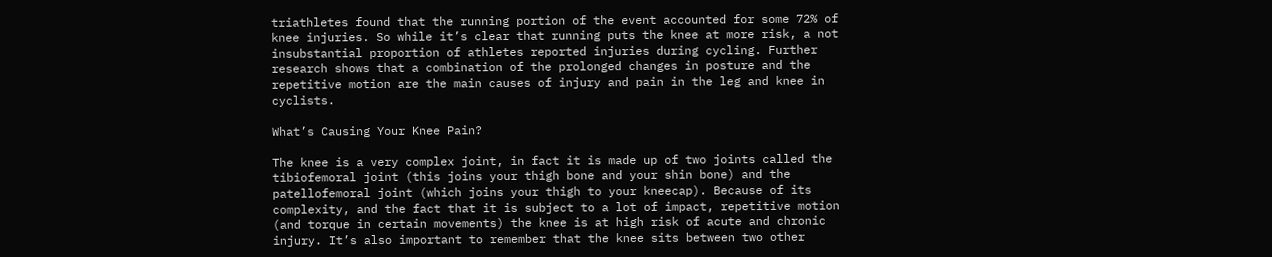triathletes found that the running portion of the event accounted for some 72% of knee injuries. So while it’s clear that running puts the knee at more risk, a not insubstantial proportion of athletes reported injuries during cycling. Further research shows that a combination of the prolonged changes in posture and the repetitive motion are the main causes of injury and pain in the leg and knee in cyclists.

What’s Causing Your Knee Pain?

The knee is a very complex joint, in fact it is made up of two joints called the tibiofemoral joint (this joins your thigh bone and your shin bone) and the patellofemoral joint (which joins your thigh to your kneecap). Because of its complexity, and the fact that it is subject to a lot of impact, repetitive motion (and torque in certain movements) the knee is at high risk of acute and chronic injury. It’s also important to remember that the knee sits between two other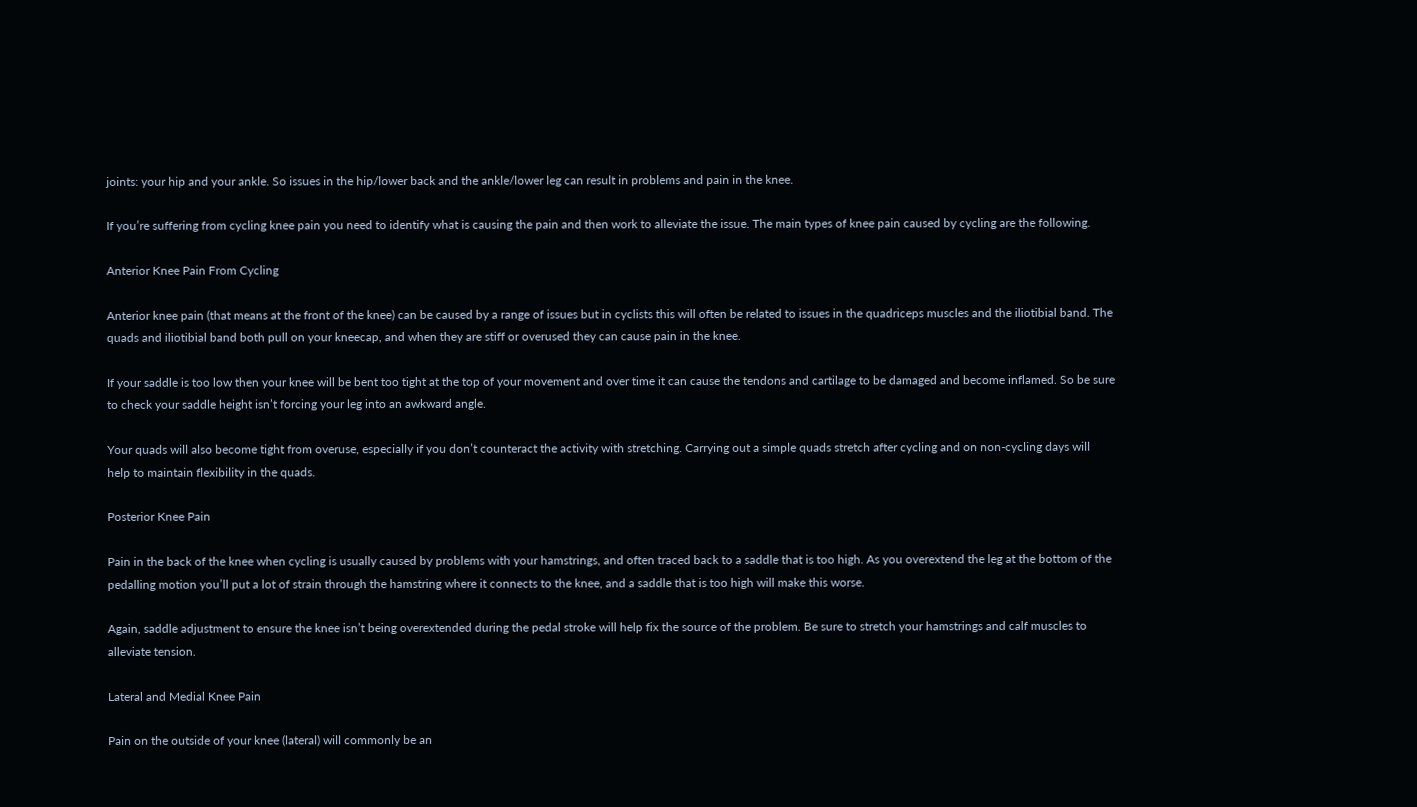joints: your hip and your ankle. So issues in the hip/lower back and the ankle/lower leg can result in problems and pain in the knee.

If you’re suffering from cycling knee pain you need to identify what is causing the pain and then work to alleviate the issue. The main types of knee pain caused by cycling are the following.

Anterior Knee Pain From Cycling

Anterior knee pain (that means at the front of the knee) can be caused by a range of issues but in cyclists this will often be related to issues in the quadriceps muscles and the iliotibial band. The quads and iliotibial band both pull on your kneecap, and when they are stiff or overused they can cause pain in the knee.

If your saddle is too low then your knee will be bent too tight at the top of your movement and over time it can cause the tendons and cartilage to be damaged and become inflamed. So be sure to check your saddle height isn’t forcing your leg into an awkward angle.

Your quads will also become tight from overuse, especially if you don’t counteract the activity with stretching. Carrying out a simple quads stretch after cycling and on non-cycling days will help to maintain flexibility in the quads.

Posterior Knee Pain

Pain in the back of the knee when cycling is usually caused by problems with your hamstrings, and often traced back to a saddle that is too high. As you overextend the leg at the bottom of the pedalling motion you’ll put a lot of strain through the hamstring where it connects to the knee, and a saddle that is too high will make this worse.

Again, saddle adjustment to ensure the knee isn’t being overextended during the pedal stroke will help fix the source of the problem. Be sure to stretch your hamstrings and calf muscles to alleviate tension.

Lateral and Medial Knee Pain

Pain on the outside of your knee (lateral) will commonly be an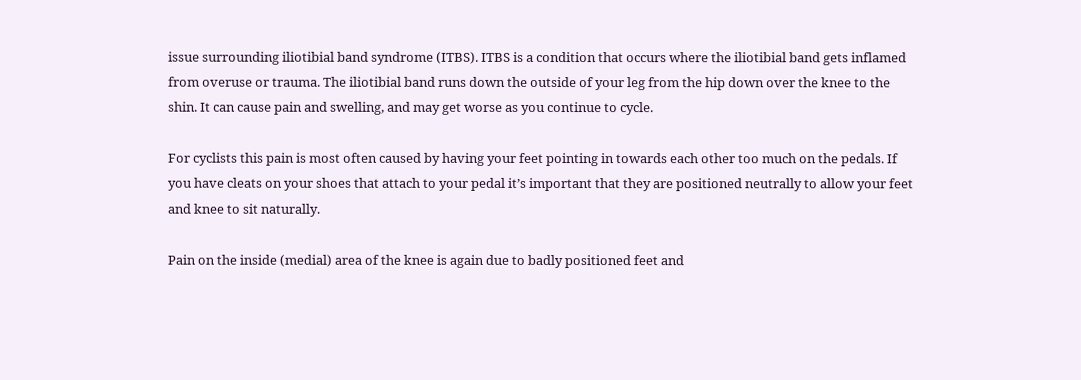issue surrounding iliotibial band syndrome (ITBS). ITBS is a condition that occurs where the iliotibial band gets inflamed from overuse or trauma. The iliotibial band runs down the outside of your leg from the hip down over the knee to the shin. It can cause pain and swelling, and may get worse as you continue to cycle.

For cyclists this pain is most often caused by having your feet pointing in towards each other too much on the pedals. If you have cleats on your shoes that attach to your pedal it’s important that they are positioned neutrally to allow your feet and knee to sit naturally.

Pain on the inside (medial) area of the knee is again due to badly positioned feet and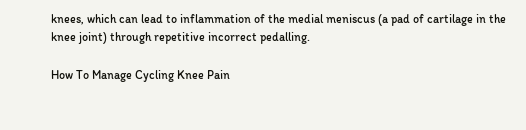knees, which can lead to inflammation of the medial meniscus (a pad of cartilage in the knee joint) through repetitive incorrect pedalling.

How To Manage Cycling Knee Pain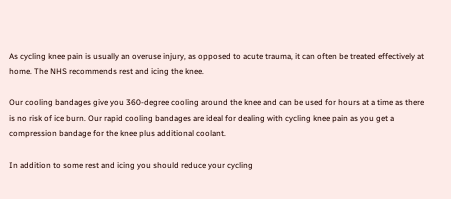As cycling knee pain is usually an overuse injury, as opposed to acute trauma, it can often be treated effectively at home. The NHS recommends rest and icing the knee.

Our cooling bandages give you 360-degree cooling around the knee and can be used for hours at a time as there is no risk of ice burn. Our rapid cooling bandages are ideal for dealing with cycling knee pain as you get a compression bandage for the knee plus additional coolant.

In addition to some rest and icing you should reduce your cycling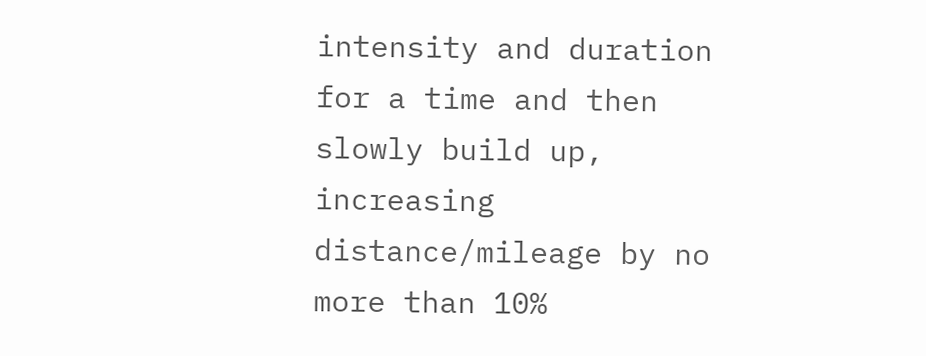intensity and duration for a time and then slowly build up, increasing distance/mileage by no more than 10%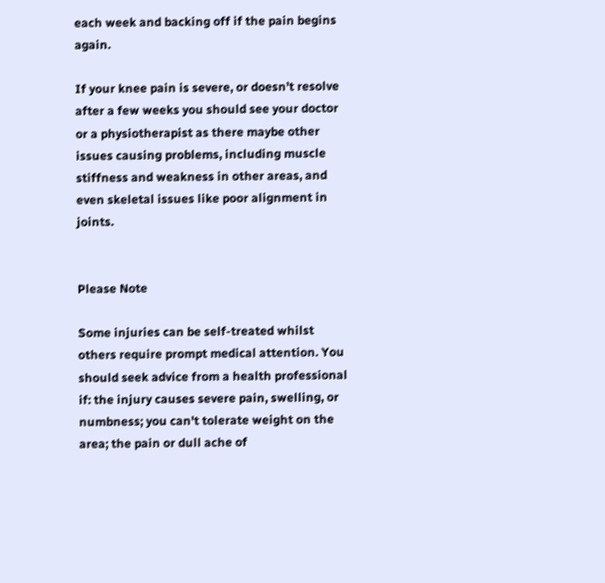each week and backing off if the pain begins again.

If your knee pain is severe, or doesn’t resolve after a few weeks you should see your doctor or a physiotherapist as there maybe other issues causing problems, including muscle stiffness and weakness in other areas, and even skeletal issues like poor alignment in joints.


Please Note

Some injuries can be self-treated whilst others require prompt medical attention. You should seek advice from a health professional if: the injury causes severe pain, swelling, or numbness; you can't tolerate weight on the area; the pain or dull ache of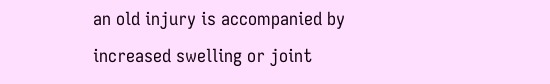an old injury is accompanied by increased swelling or joint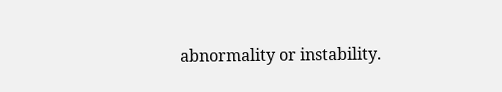abnormality or instability.